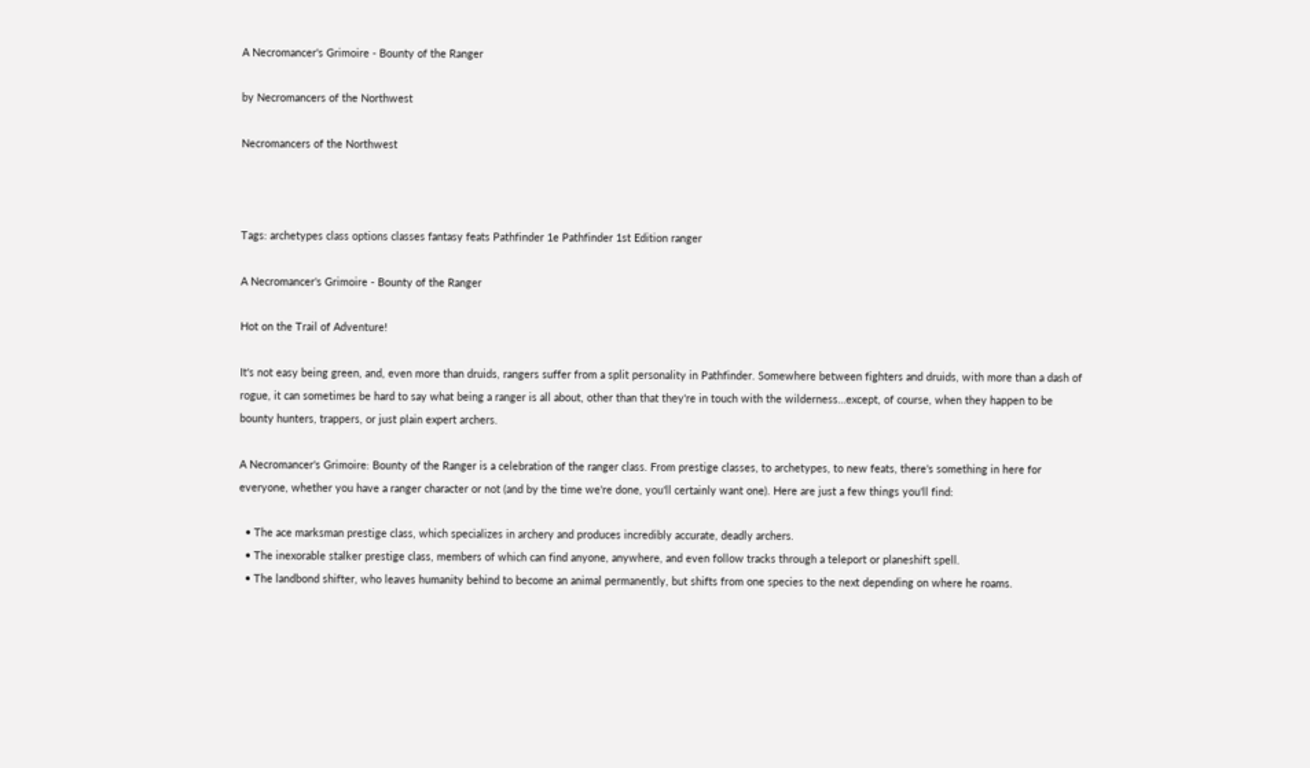A Necromancer's Grimoire - Bounty of the Ranger

by Necromancers of the Northwest

Necromancers of the Northwest



Tags: archetypes class options classes fantasy feats Pathfinder 1e Pathfinder 1st Edition ranger

A Necromancer's Grimoire - Bounty of the Ranger

Hot on the Trail of Adventure!

It's not easy being green, and, even more than druids, rangers suffer from a split personality in Pathfinder. Somewhere between fighters and druids, with more than a dash of rogue, it can sometimes be hard to say what being a ranger is all about, other than that they're in touch with the wilderness…except, of course, when they happen to be bounty hunters, trappers, or just plain expert archers.

A Necromancer's Grimoire: Bounty of the Ranger is a celebration of the ranger class. From prestige classes, to archetypes, to new feats, there's something in here for everyone, whether you have a ranger character or not (and by the time we're done, you'll certainly want one). Here are just a few things you'll find:

  • The ace marksman prestige class, which specializes in archery and produces incredibly accurate, deadly archers.
  • The inexorable stalker prestige class, members of which can find anyone, anywhere, and even follow tracks through a teleport or planeshift spell.
  • The landbond shifter, who leaves humanity behind to become an animal permanently, but shifts from one species to the next depending on where he roams.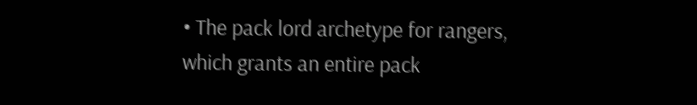• The pack lord archetype for rangers, which grants an entire pack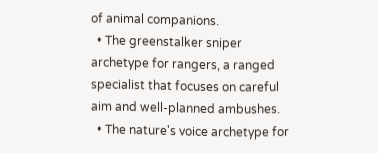of animal companions.
  • The greenstalker sniper archetype for rangers, a ranged specialist that focuses on careful aim and well-planned ambushes.
  • The nature's voice archetype for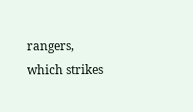rangers, which strikes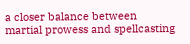a closer balance between martial prowess and spellcasting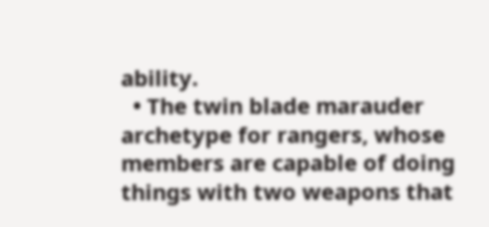ability.
  • The twin blade marauder archetype for rangers, whose members are capable of doing things with two weapons that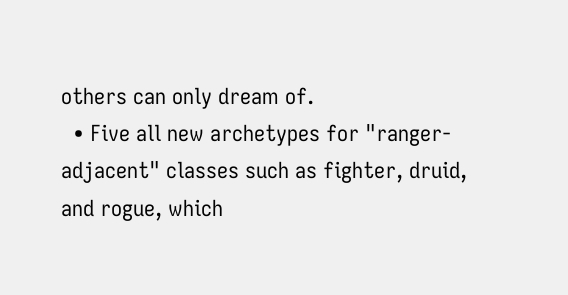others can only dream of.
  • Five all new archetypes for "ranger-adjacent" classes such as fighter, druid, and rogue, which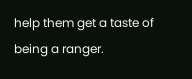help them get a taste of being a ranger.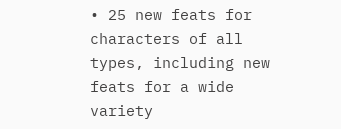• 25 new feats for characters of all types, including new feats for a wide variety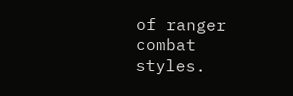of ranger combat styles.